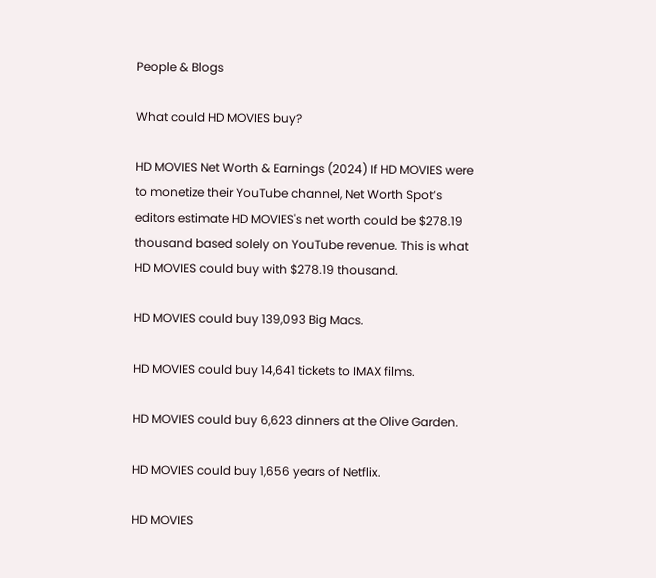People & Blogs

What could HD MOVIES buy?

HD MOVIES Net Worth & Earnings (2024) If HD MOVIES were to monetize their YouTube channel, Net Worth Spot’s editors estimate HD MOVIES's net worth could be $278.19 thousand based solely on YouTube revenue. This is what HD MOVIES could buy with $278.19 thousand.

HD MOVIES could buy 139,093 Big Macs.

HD MOVIES could buy 14,641 tickets to IMAX films.

HD MOVIES could buy 6,623 dinners at the Olive Garden.

HD MOVIES could buy 1,656 years of Netflix.

HD MOVIES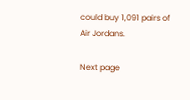could buy 1,091 pairs of Air Jordans.

Next page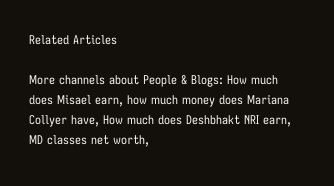Related Articles

More channels about People & Blogs: How much does Misael earn, how much money does Mariana Collyer have, How much does Deshbhakt NRI earn, MD classes net worth,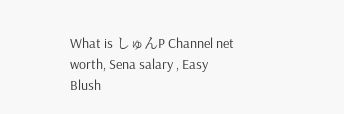What is しゅんP Channel net worth, Sena salary , Easy Blush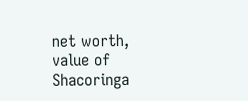net worth, value of Shacoringa